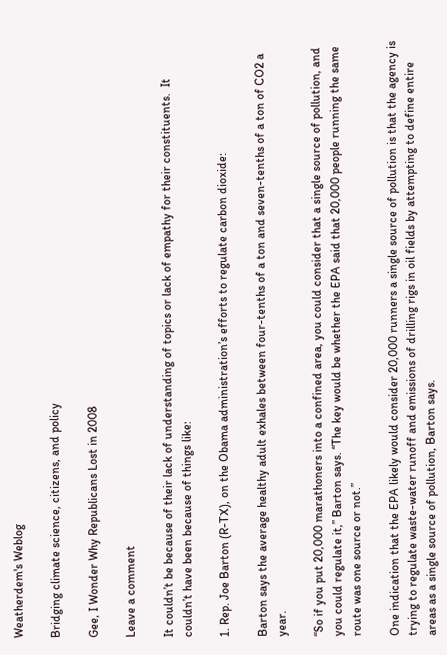Weatherdem's Weblog

Bridging climate science, citizens, and policy

Gee, I Wonder Why Republicans Lost in 2008

Leave a comment

It couldn’t be because of their lack of understanding of topics or lack of empathy for their constituents.  It couldn’t have been because of things like:

1. Rep. Joe Barton (R-TX), on the Obama administration’s efforts to regulate carbon dioxide:

Barton says the average healthy adult exhales between four-tenths of a ton and seven-tenths of a ton of CO2 a year.

“So if you put 20,000 marathoners into a confined area, you could consider that a single source of pollution, and you could regulate it,” Barton says. “The key would be whether the EPA said that 20,000 people running the same route was one source or not.”

One indication that the EPA likely would consider 20,000 runners a single source of pollution is that the agency is trying to regulate waste-water runoff and emissions of drilling rigs in oil fields by attempting to define entire areas as a single source of pollution, Barton says.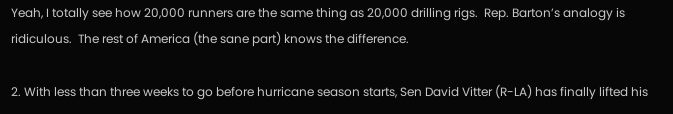Yeah, I totally see how 20,000 runners are the same thing as 20,000 drilling rigs.  Rep. Barton’s analogy is ridiculous.  The rest of America (the sane part) knows the difference.

2. With less than three weeks to go before hurricane season starts, Sen David Vitter (R-LA) has finally lifted his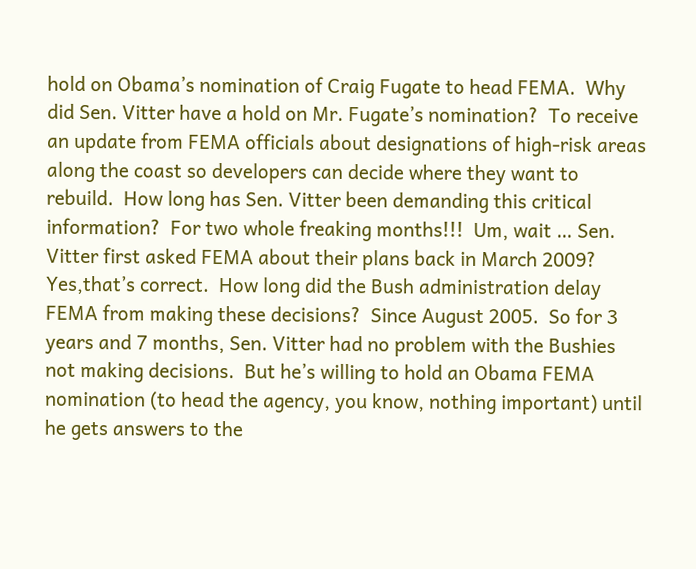hold on Obama’s nomination of Craig Fugate to head FEMA.  Why did Sen. Vitter have a hold on Mr. Fugate’s nomination?  To receive an update from FEMA officials about designations of high-risk areas along the coast so developers can decide where they want to rebuild.  How long has Sen. Vitter been demanding this critical information?  For two whole freaking months!!!  Um, wait … Sen. Vitter first asked FEMA about their plans back in March 2009?  Yes,that’s correct.  How long did the Bush administration delay FEMA from making these decisions?  Since August 2005.  So for 3 years and 7 months, Sen. Vitter had no problem with the Bushies not making decisions.  But he’s willing to hold an Obama FEMA nomination (to head the agency, you know, nothing important) until he gets answers to the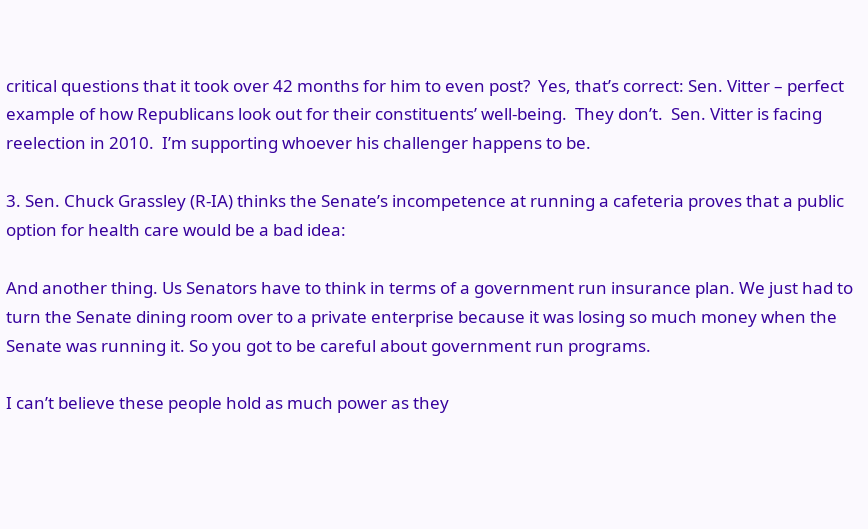critical questions that it took over 42 months for him to even post?  Yes, that’s correct: Sen. Vitter – perfect example of how Republicans look out for their constituents’ well-being.  They don’t.  Sen. Vitter is facing reelection in 2010.  I’m supporting whoever his challenger happens to be.

3. Sen. Chuck Grassley (R-IA) thinks the Senate’s incompetence at running a cafeteria proves that a public option for health care would be a bad idea:

And another thing. Us Senators have to think in terms of a government run insurance plan. We just had to turn the Senate dining room over to a private enterprise because it was losing so much money when the Senate was running it. So you got to be careful about government run programs.

I can’t believe these people hold as much power as they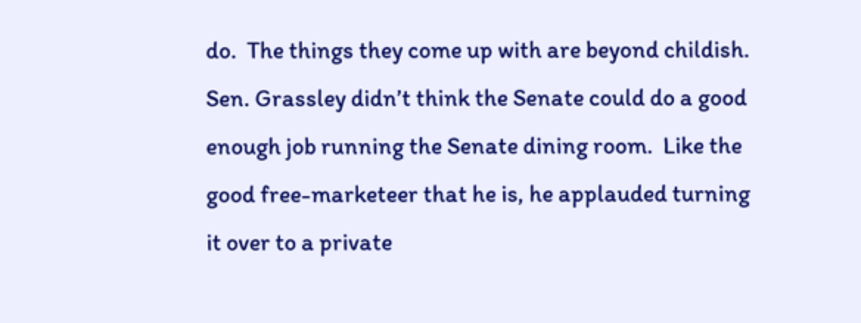do.  The things they come up with are beyond childish.  Sen. Grassley didn’t think the Senate could do a good enough job running the Senate dining room.  Like the good free-marketeer that he is, he applauded turning it over to a private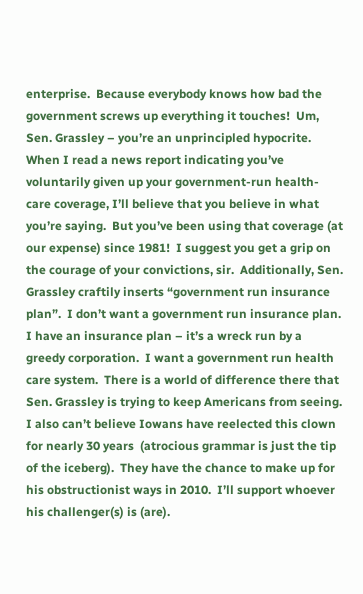enterprise.  Because everybody knows how bad the government screws up everything it touches!  Um, Sen. Grassley – you’re an unprincipled hypocrite.  When I read a news report indicating you’ve voluntarily given up your government-run health-care coverage, I’ll believe that you believe in what you’re saying.  But you’ve been using that coverage (at our expense) since 1981!  I suggest you get a grip on the courage of your convictions, sir.  Additionally, Sen. Grassley craftily inserts “government run insurance plan”.  I don’t want a government run insurance plan.  I have an insurance plan – it’s a wreck run by a greedy corporation.  I want a government run health care system.  There is a world of difference there that Sen. Grassley is trying to keep Americans from seeing.  I also can’t believe Iowans have reelected this clown for nearly 30 years  (atrocious grammar is just the tip of the iceberg).  They have the chance to make up for his obstructionist ways in 2010.  I’ll support whoever his challenger(s) is (are).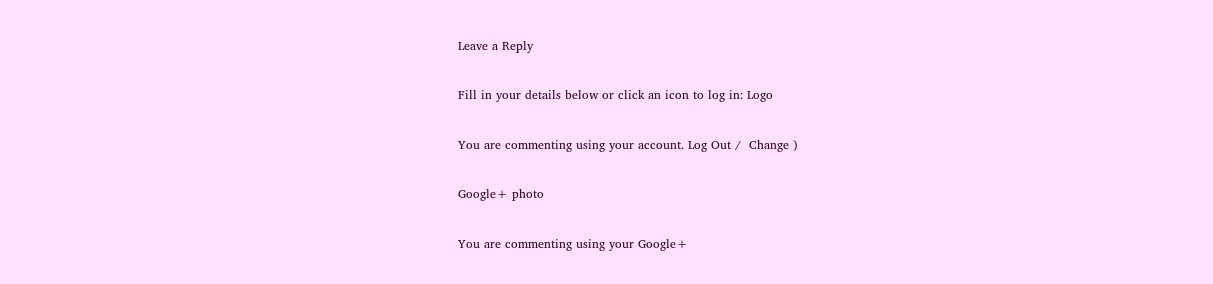Leave a Reply

Fill in your details below or click an icon to log in: Logo

You are commenting using your account. Log Out /  Change )

Google+ photo

You are commenting using your Google+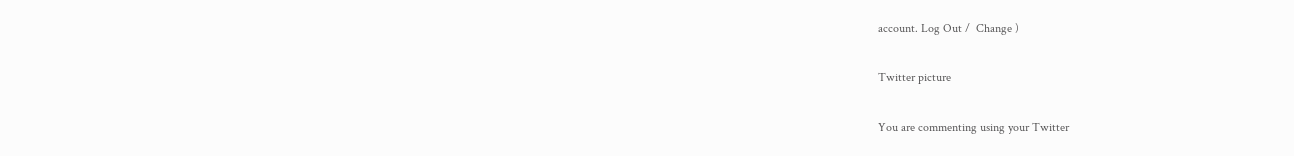account. Log Out /  Change )

Twitter picture

You are commenting using your Twitter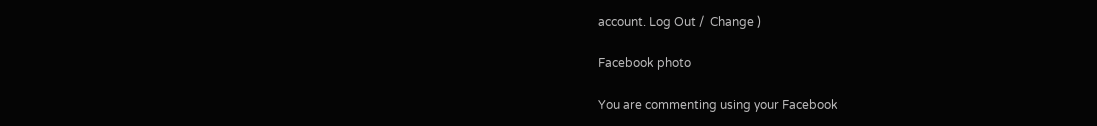account. Log Out /  Change )

Facebook photo

You are commenting using your Facebook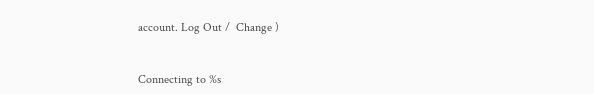account. Log Out /  Change )


Connecting to %s